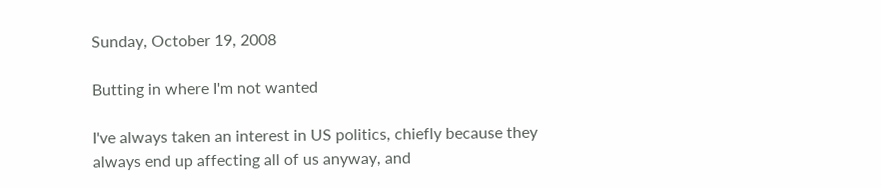Sunday, October 19, 2008

Butting in where I'm not wanted

I've always taken an interest in US politics, chiefly because they always end up affecting all of us anyway, and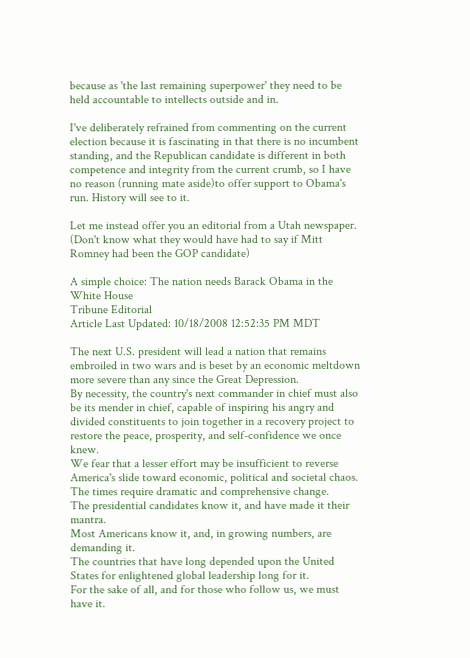because as 'the last remaining superpower' they need to be held accountable to intellects outside and in.

I've deliberately refrained from commenting on the current election because it is fascinating in that there is no incumbent standing, and the Republican candidate is different in both competence and integrity from the current crumb, so I have no reason (running mate aside)to offer support to Obama's run. History will see to it.

Let me instead offer you an editorial from a Utah newspaper. (Don't know what they would have had to say if Mitt Romney had been the GOP candidate)

A simple choice: The nation needs Barack Obama in the White House
Tribune Editorial
Article Last Updated: 10/18/2008 12:52:35 PM MDT

The next U.S. president will lead a nation that remains embroiled in two wars and is beset by an economic meltdown more severe than any since the Great Depression.
By necessity, the country's next commander in chief must also be its mender in chief, capable of inspiring his angry and divided constituents to join together in a recovery project to restore the peace, prosperity, and self-confidence we once knew.
We fear that a lesser effort may be insufficient to reverse America's slide toward economic, political and societal chaos. The times require dramatic and comprehensive change.
The presidential candidates know it, and have made it their mantra.
Most Americans know it, and, in growing numbers, are demanding it.
The countries that have long depended upon the United States for enlightened global leadership long for it.
For the sake of all, and for those who follow us, we must have it.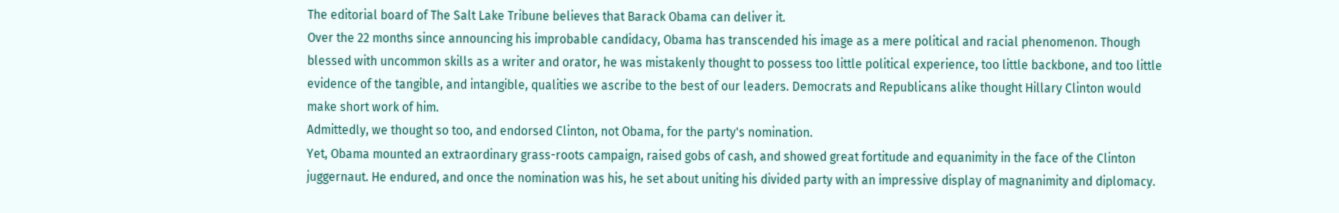The editorial board of The Salt Lake Tribune believes that Barack Obama can deliver it.
Over the 22 months since announcing his improbable candidacy, Obama has transcended his image as a mere political and racial phenomenon. Though blessed with uncommon skills as a writer and orator, he was mistakenly thought to possess too little political experience, too little backbone, and too little evidence of the tangible, and intangible, qualities we ascribe to the best of our leaders. Democrats and Republicans alike thought Hillary Clinton would make short work of him.
Admittedly, we thought so too, and endorsed Clinton, not Obama, for the party's nomination.
Yet, Obama mounted an extraordinary grass-roots campaign, raised gobs of cash, and showed great fortitude and equanimity in the face of the Clinton juggernaut. He endured, and once the nomination was his, he set about uniting his divided party with an impressive display of magnanimity and diplomacy.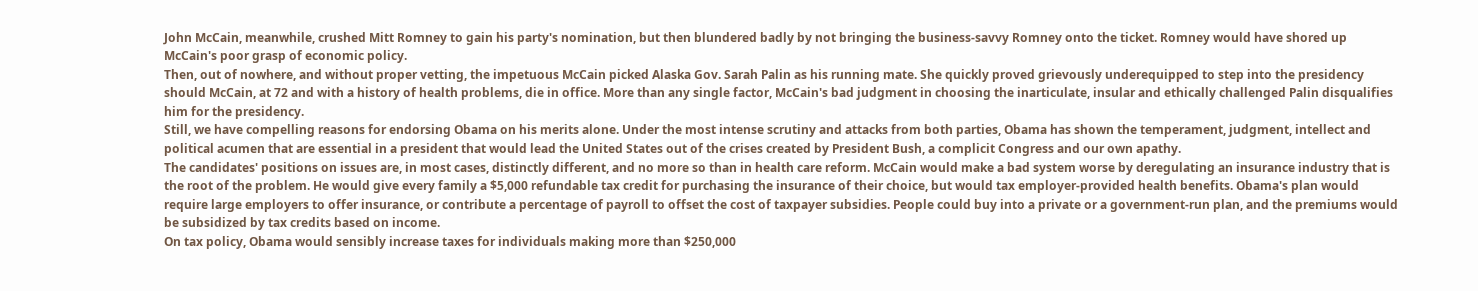John McCain, meanwhile, crushed Mitt Romney to gain his party's nomination, but then blundered badly by not bringing the business-savvy Romney onto the ticket. Romney would have shored up McCain's poor grasp of economic policy.
Then, out of nowhere, and without proper vetting, the impetuous McCain picked Alaska Gov. Sarah Palin as his running mate. She quickly proved grievously underequipped to step into the presidency should McCain, at 72 and with a history of health problems, die in office. More than any single factor, McCain's bad judgment in choosing the inarticulate, insular and ethically challenged Palin disqualifies him for the presidency.
Still, we have compelling reasons for endorsing Obama on his merits alone. Under the most intense scrutiny and attacks from both parties, Obama has shown the temperament, judgment, intellect and political acumen that are essential in a president that would lead the United States out of the crises created by President Bush, a complicit Congress and our own apathy.
The candidates' positions on issues are, in most cases, distinctly different, and no more so than in health care reform. McCain would make a bad system worse by deregulating an insurance industry that is the root of the problem. He would give every family a $5,000 refundable tax credit for purchasing the insurance of their choice, but would tax employer-provided health benefits. Obama's plan would require large employers to offer insurance, or contribute a percentage of payroll to offset the cost of taxpayer subsidies. People could buy into a private or a government-run plan, and the premiums would be subsidized by tax credits based on income.
On tax policy, Obama would sensibly increase taxes for individuals making more than $250,000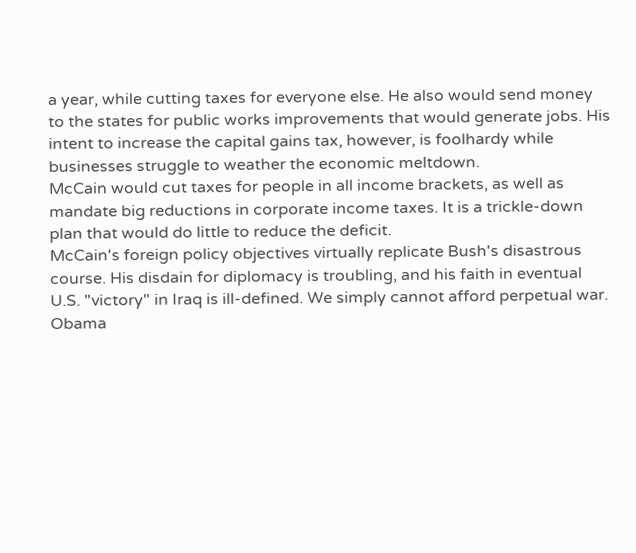a year, while cutting taxes for everyone else. He also would send money to the states for public works improvements that would generate jobs. His intent to increase the capital gains tax, however, is foolhardy while businesses struggle to weather the economic meltdown.
McCain would cut taxes for people in all income brackets, as well as mandate big reductions in corporate income taxes. It is a trickle-down plan that would do little to reduce the deficit.
McCain's foreign policy objectives virtually replicate Bush's disastrous course. His disdain for diplomacy is troubling, and his faith in eventual U.S. "victory" in Iraq is ill-defined. We simply cannot afford perpetual war. Obama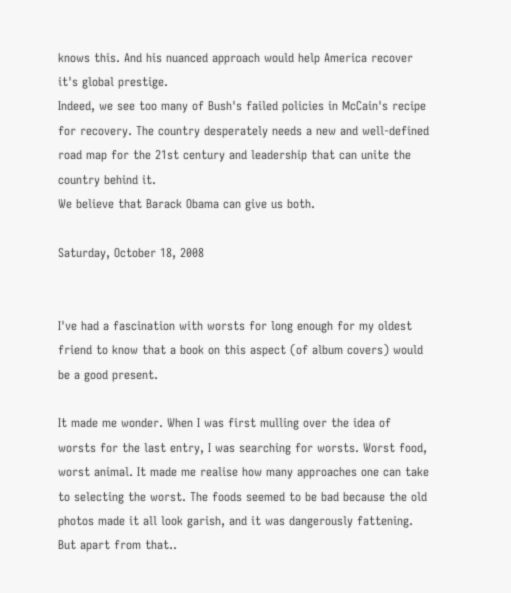knows this. And his nuanced approach would help America recover it's global prestige.
Indeed, we see too many of Bush's failed policies in McCain's recipe for recovery. The country desperately needs a new and well-defined road map for the 21st century and leadership that can unite the country behind it.
We believe that Barack Obama can give us both.

Saturday, October 18, 2008


I've had a fascination with worsts for long enough for my oldest friend to know that a book on this aspect (of album covers) would be a good present.

It made me wonder. When I was first mulling over the idea of worsts for the last entry, I was searching for worsts. Worst food, worst animal. It made me realise how many approaches one can take to selecting the worst. The foods seemed to be bad because the old photos made it all look garish, and it was dangerously fattening. But apart from that..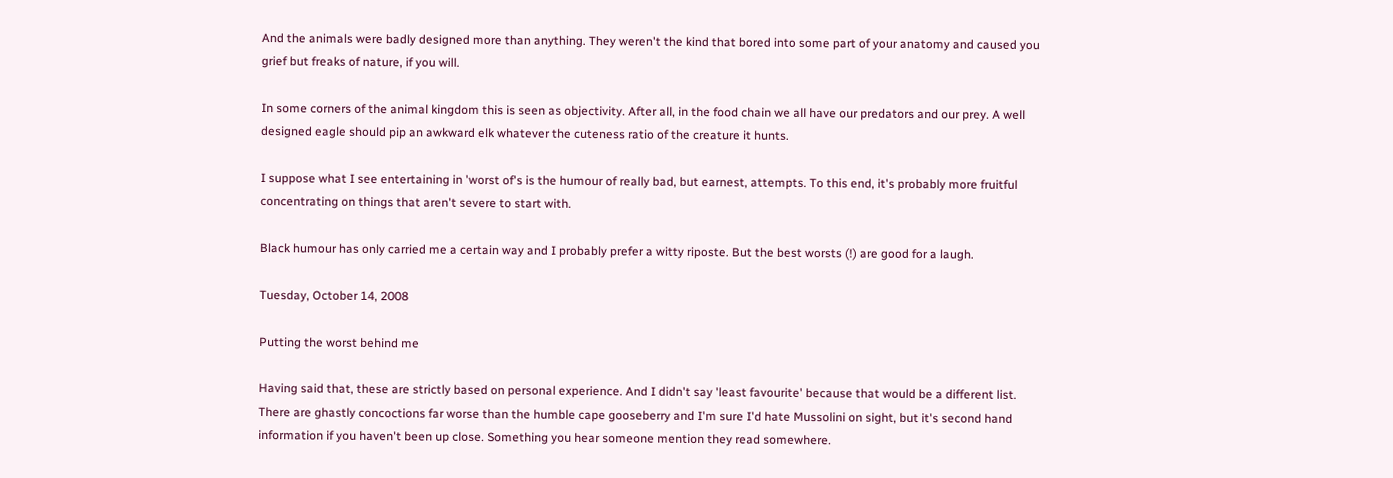And the animals were badly designed more than anything. They weren't the kind that bored into some part of your anatomy and caused you grief but freaks of nature, if you will.

In some corners of the animal kingdom this is seen as objectivity. After all, in the food chain we all have our predators and our prey. A well designed eagle should pip an awkward elk whatever the cuteness ratio of the creature it hunts.

I suppose what I see entertaining in 'worst of's is the humour of really bad, but earnest, attempts. To this end, it's probably more fruitful concentrating on things that aren't severe to start with.

Black humour has only carried me a certain way and I probably prefer a witty riposte. But the best worsts (!) are good for a laugh.

Tuesday, October 14, 2008

Putting the worst behind me

Having said that, these are strictly based on personal experience. And I didn't say 'least favourite' because that would be a different list.
There are ghastly concoctions far worse than the humble cape gooseberry and I'm sure I'd hate Mussolini on sight, but it's second hand information if you haven't been up close. Something you hear someone mention they read somewhere.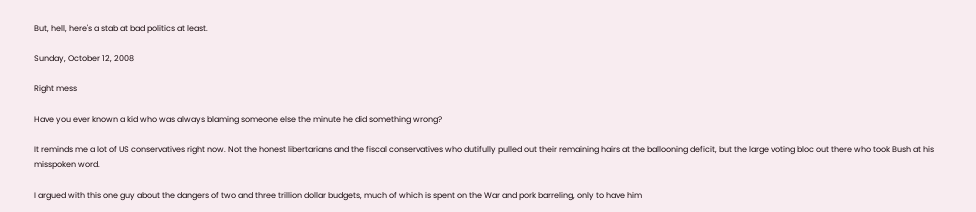But, hell, here's a stab at bad politics at least.

Sunday, October 12, 2008

Right mess

Have you ever known a kid who was always blaming someone else the minute he did something wrong?

It reminds me a lot of US conservatives right now. Not the honest libertarians and the fiscal conservatives who dutifully pulled out their remaining hairs at the ballooning deficit, but the large voting bloc out there who took Bush at his misspoken word.

I argued with this one guy about the dangers of two and three trillion dollar budgets, much of which is spent on the War and pork barreling, only to have him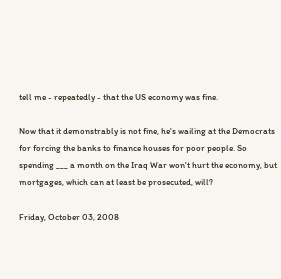tell me - repeatedly - that the US economy was fine.

Now that it demonstrably is not fine, he's wailing at the Democrats for forcing the banks to finance houses for poor people. So spending ___ a month on the Iraq War won't hurt the economy, but mortgages, which can at least be prosecuted, will?

Friday, October 03, 2008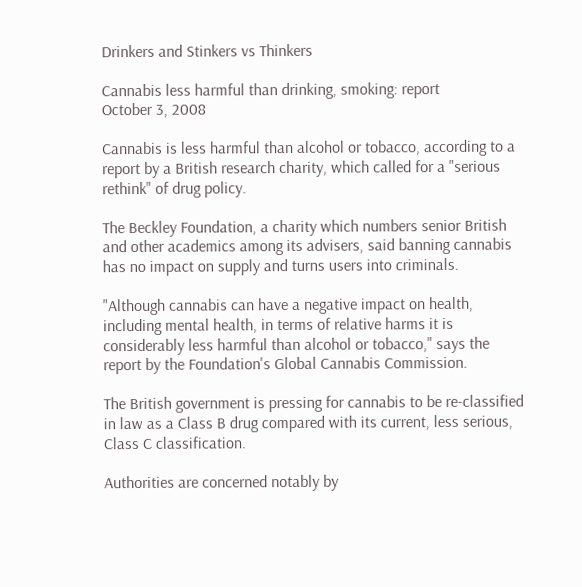Drinkers and Stinkers vs Thinkers

Cannabis less harmful than drinking, smoking: report
October 3, 2008

Cannabis is less harmful than alcohol or tobacco, according to a report by a British research charity, which called for a "serious rethink" of drug policy.

The Beckley Foundation, a charity which numbers senior British and other academics among its advisers, said banning cannabis has no impact on supply and turns users into criminals.

"Although cannabis can have a negative impact on health, including mental health, in terms of relative harms it is considerably less harmful than alcohol or tobacco," says the report by the Foundation's Global Cannabis Commission.

The British government is pressing for cannabis to be re-classified in law as a Class B drug compared with its current, less serious, Class C classification.

Authorities are concerned notably by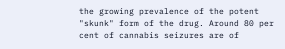the growing prevalence of the potent "skunk" form of the drug. Around 80 per cent of cannabis seizures are of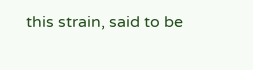this strain, said to be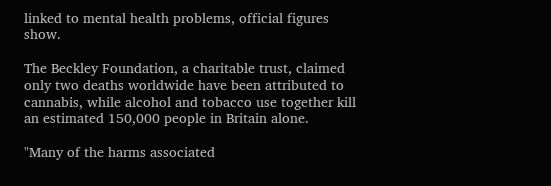linked to mental health problems, official figures show.

The Beckley Foundation, a charitable trust, claimed only two deaths worldwide have been attributed to cannabis, while alcohol and tobacco use together kill an estimated 150,000 people in Britain alone.

"Many of the harms associated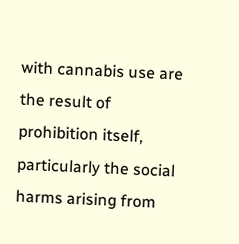with cannabis use are the result of prohibition itself, particularly the social harms arising from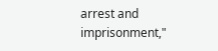arrest and imprisonment,"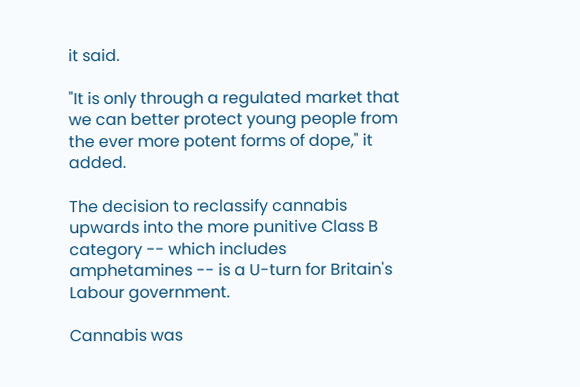it said.

"It is only through a regulated market that we can better protect young people from the ever more potent forms of dope," it added.

The decision to reclassify cannabis upwards into the more punitive Class B category -- which includes amphetamines -- is a U-turn for Britain's Labour government.

Cannabis was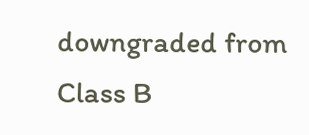downgraded from Class B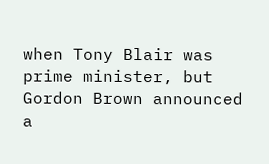when Tony Blair was prime minister, but Gordon Brown announced a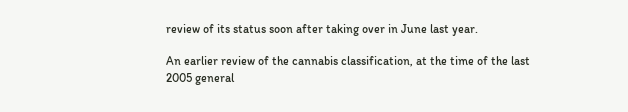review of its status soon after taking over in June last year.

An earlier review of the cannabis classification, at the time of the last 2005 general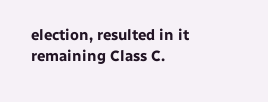election, resulted in it remaining Class C.